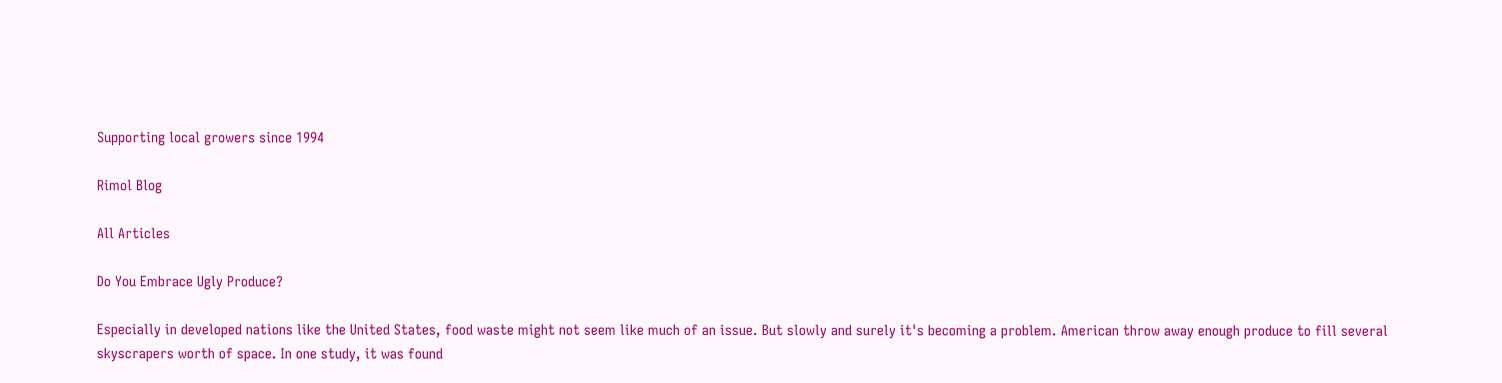Supporting local growers since 1994

Rimol Blog

All Articles

Do You Embrace Ugly Produce?

Especially in developed nations like the United States, food waste might not seem like much of an issue. But slowly and surely it's becoming a problem. American throw away enough produce to fill several skyscrapers worth of space. In one study, it was found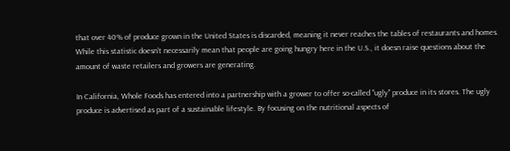that over 40% of produce grown in the United States is discarded, meaning it never reaches the tables of restaurants and homes. While this statistic doesn't necessarily mean that people are going hungry here in the U.S., it doesn raise questions about the amount of waste retailers and growers are generating.

In California, Whole Foods has entered into a partnership with a grower to offer so-called "ugly" produce in its stores. The ugly produce is advertised as part of a sustainable lifestyle. By focusing on the nutritional aspects of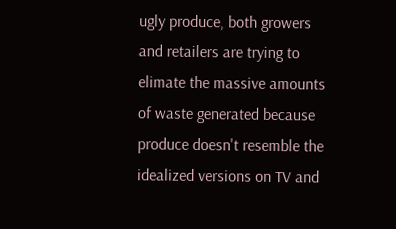ugly produce, both growers and retailers are trying to elimate the massive amounts of waste generated because produce doesn't resemble the idealized versions on TV and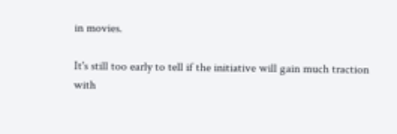in movies.

It's still too early to tell if the initiative will gain much traction with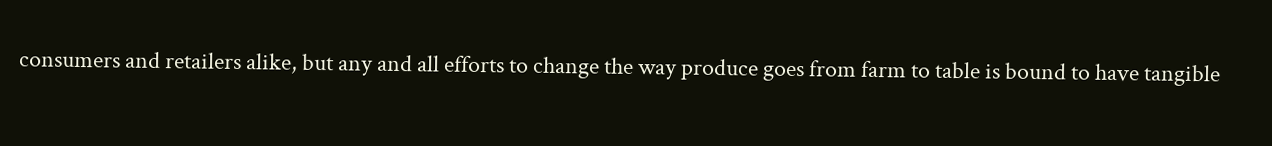consumers and retailers alike, but any and all efforts to change the way produce goes from farm to table is bound to have tangible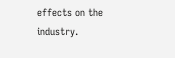effects on the industry.